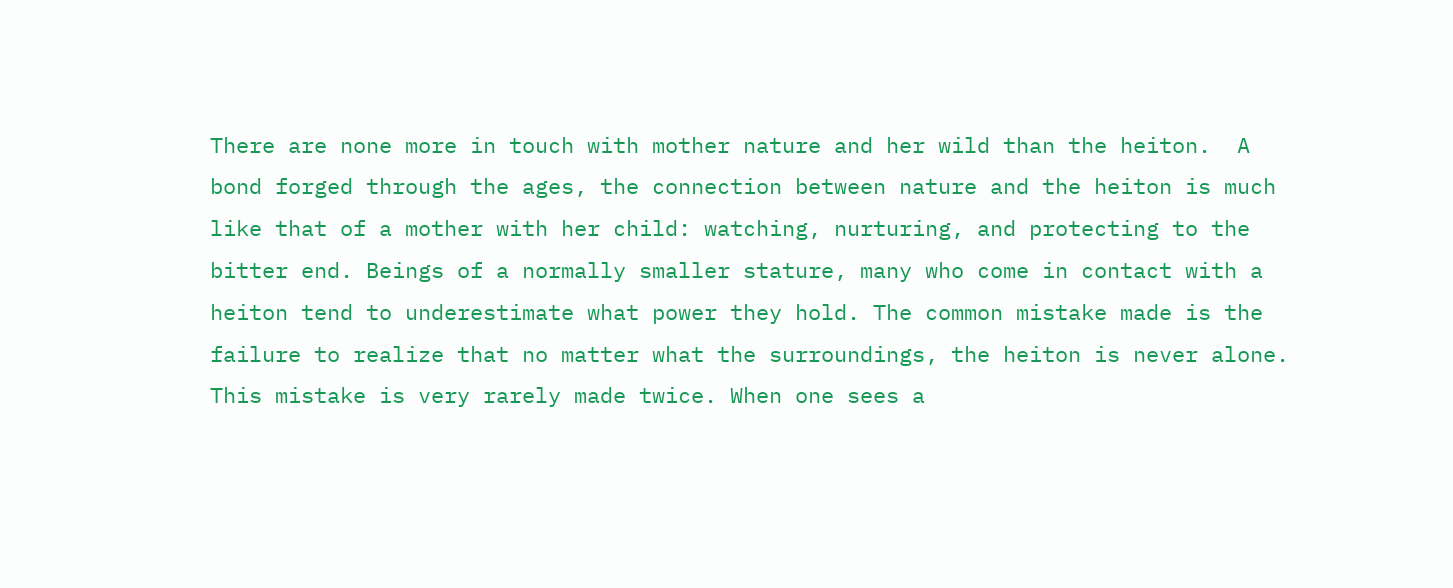There are none more in touch with mother nature and her wild than the heiton.  A bond forged through the ages, the connection between nature and the heiton is much like that of a mother with her child: watching, nurturing, and protecting to the bitter end. Beings of a normally smaller stature, many who come in contact with a heiton tend to underestimate what power they hold. The common mistake made is the failure to realize that no matter what the surroundings, the heiton is never alone. This mistake is very rarely made twice. When one sees a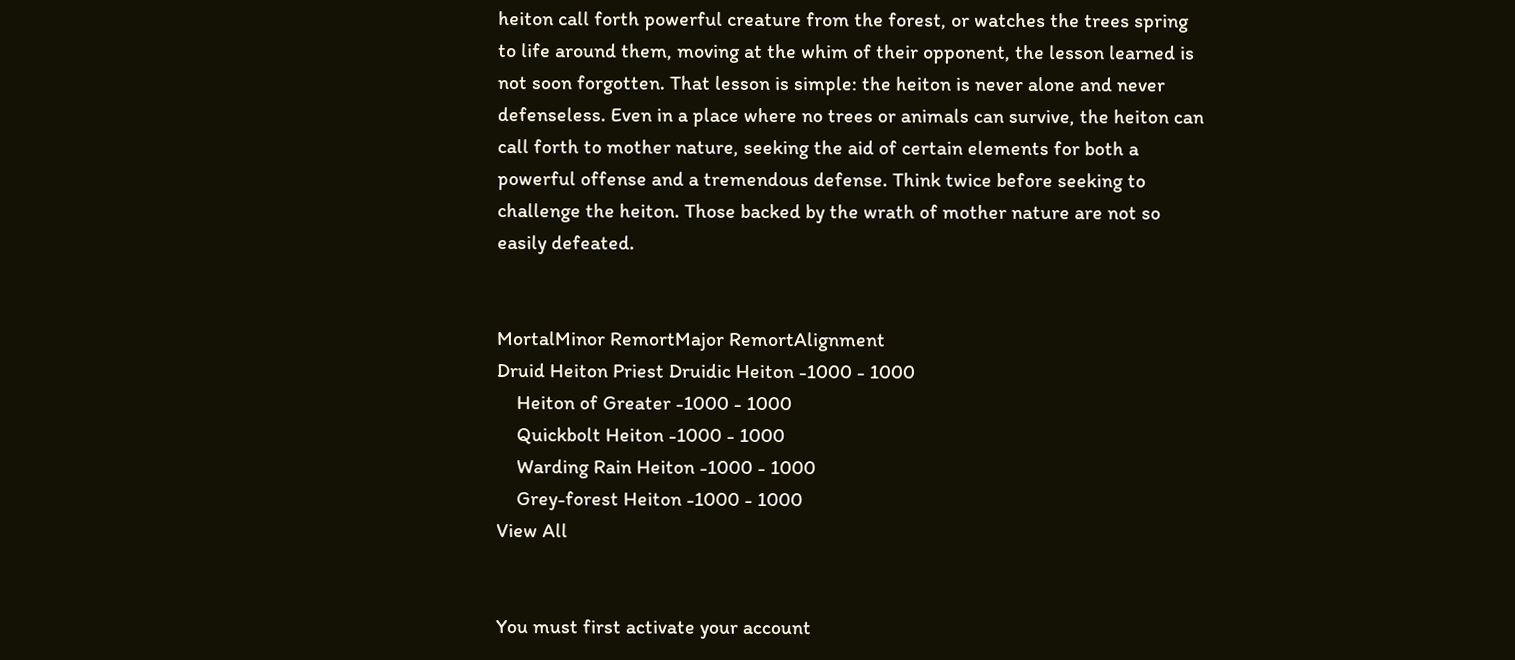heiton call forth powerful creature from the forest, or watches the trees spring to life around them, moving at the whim of their opponent, the lesson learned is not soon forgotten. That lesson is simple: the heiton is never alone and never defenseless. Even in a place where no trees or animals can survive, the heiton can call forth to mother nature, seeking the aid of certain elements for both a powerful offense and a tremendous defense. Think twice before seeking to challenge the heiton. Those backed by the wrath of mother nature are not so easily defeated.


MortalMinor RemortMajor RemortAlignment
Druid Heiton Priest Druidic Heiton -1000 - 1000
    Heiton of Greater -1000 - 1000
    Quickbolt Heiton -1000 - 1000
    Warding Rain Heiton -1000 - 1000
    Grey-forest Heiton -1000 - 1000
View All


You must first activate your account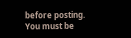before posting.
You must be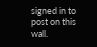signed in to post on this wall.